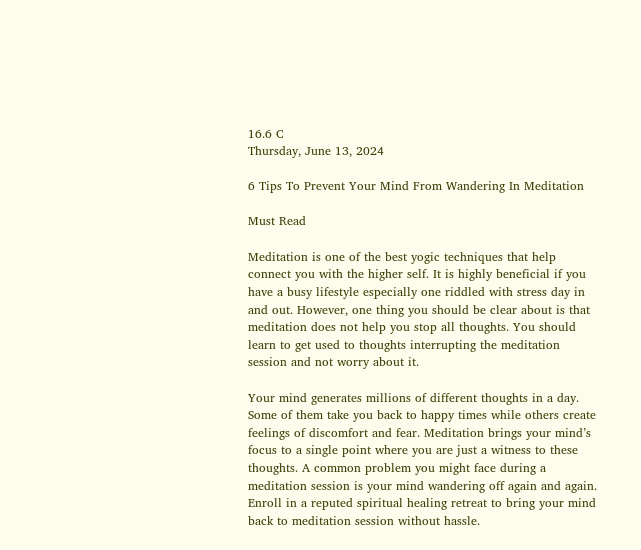16.6 C
Thursday, June 13, 2024

6 Tips To Prevent Your Mind From Wandering In Meditation

Must Read

Meditation is one of the best yogic techniques that help connect you with the higher self. It is highly beneficial if you have a busy lifestyle especially one riddled with stress day in and out. However, one thing you should be clear about is that meditation does not help you stop all thoughts. You should learn to get used to thoughts interrupting the meditation session and not worry about it.

Your mind generates millions of different thoughts in a day. Some of them take you back to happy times while others create feelings of discomfort and fear. Meditation brings your mind’s focus to a single point where you are just a witness to these thoughts. A common problem you might face during a meditation session is your mind wandering off again and again. Enroll in a reputed spiritual healing retreat to bring your mind back to meditation session without hassle.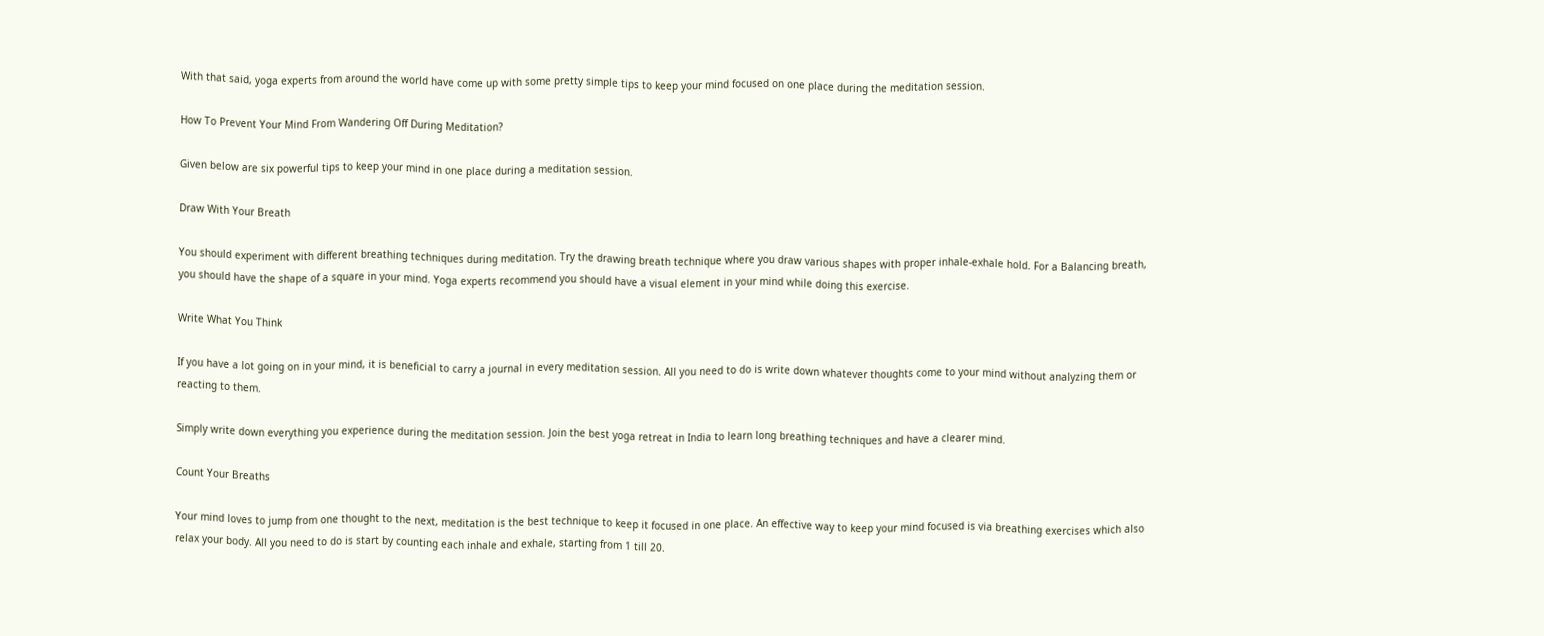With that said, yoga experts from around the world have come up with some pretty simple tips to keep your mind focused on one place during the meditation session.

How To Prevent Your Mind From Wandering Off During Meditation?

Given below are six powerful tips to keep your mind in one place during a meditation session.

Draw With Your Breath

You should experiment with different breathing techniques during meditation. Try the drawing breath technique where you draw various shapes with proper inhale-exhale hold. For a Balancing breath, you should have the shape of a square in your mind. Yoga experts recommend you should have a visual element in your mind while doing this exercise.

Write What You Think

If you have a lot going on in your mind, it is beneficial to carry a journal in every meditation session. All you need to do is write down whatever thoughts come to your mind without analyzing them or reacting to them.

Simply write down everything you experience during the meditation session. Join the best yoga retreat in India to learn long breathing techniques and have a clearer mind.

Count Your Breaths

Your mind loves to jump from one thought to the next, meditation is the best technique to keep it focused in one place. An effective way to keep your mind focused is via breathing exercises which also relax your body. All you need to do is start by counting each inhale and exhale, starting from 1 till 20.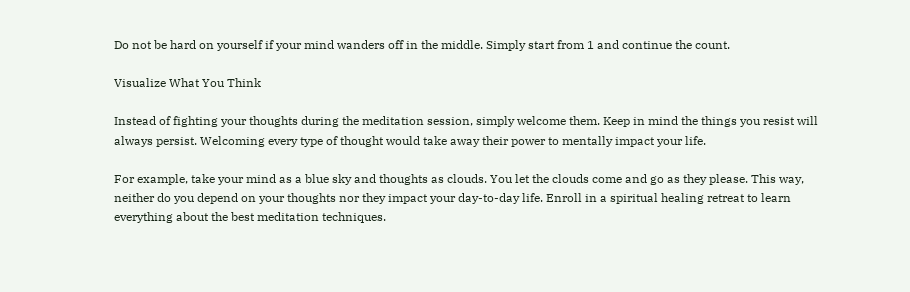Do not be hard on yourself if your mind wanders off in the middle. Simply start from 1 and continue the count.

Visualize What You Think

Instead of fighting your thoughts during the meditation session, simply welcome them. Keep in mind the things you resist will always persist. Welcoming every type of thought would take away their power to mentally impact your life.

For example, take your mind as a blue sky and thoughts as clouds. You let the clouds come and go as they please. This way, neither do you depend on your thoughts nor they impact your day-to-day life. Enroll in a spiritual healing retreat to learn everything about the best meditation techniques.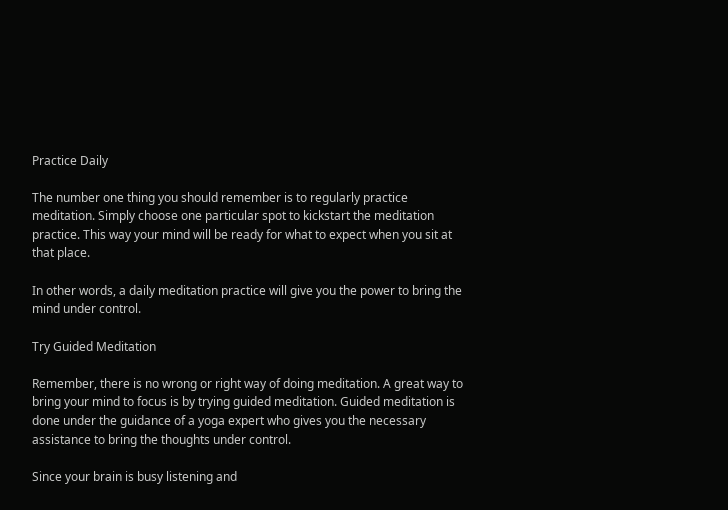Practice Daily

The number one thing you should remember is to regularly practice meditation. Simply choose one particular spot to kickstart the meditation practice. This way your mind will be ready for what to expect when you sit at that place.

In other words, a daily meditation practice will give you the power to bring the mind under control.

Try Guided Meditation

Remember, there is no wrong or right way of doing meditation. A great way to bring your mind to focus is by trying guided meditation. Guided meditation is done under the guidance of a yoga expert who gives you the necessary assistance to bring the thoughts under control.

Since your brain is busy listening and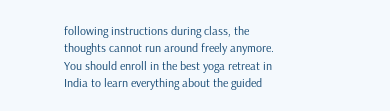following instructions during class, the thoughts cannot run around freely anymore. You should enroll in the best yoga retreat in India to learn everything about the guided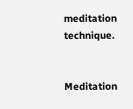meditation technique.


Meditation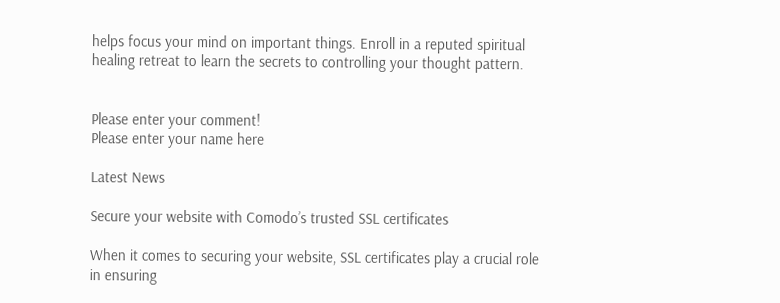helps focus your mind on important things. Enroll in a reputed spiritual healing retreat to learn the secrets to controlling your thought pattern.


Please enter your comment!
Please enter your name here

Latest News

Secure your website with Comodo’s trusted SSL certificates

When it comes to securing your website, SSL certificates play a crucial role in ensuring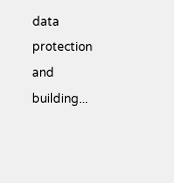data protection and building...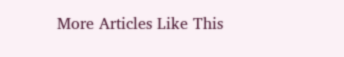More Articles Like This